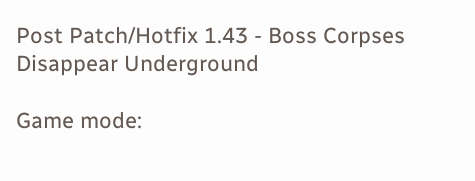Post Patch/Hotfix 1.43 - Boss Corpses Disappear Underground

Game mode: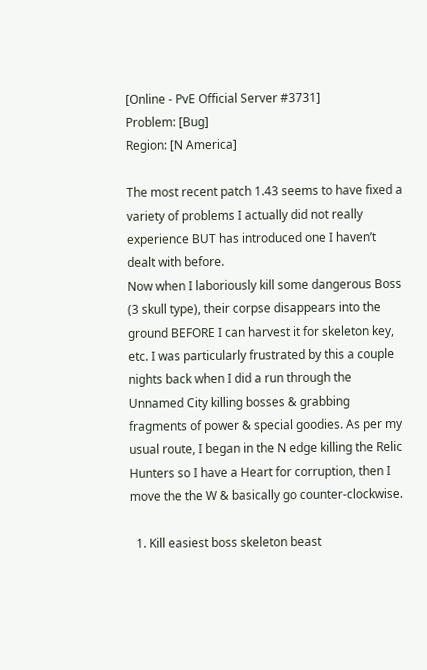[Online - PvE Official Server #3731]
Problem: [Bug]
Region: [N America]

The most recent patch 1.43 seems to have fixed a variety of problems I actually did not really experience BUT has introduced one I haven’t dealt with before.
Now when I laboriously kill some dangerous Boss (3 skull type), their corpse disappears into the ground BEFORE I can harvest it for skeleton key, etc. I was particularly frustrated by this a couple nights back when I did a run through the Unnamed City killing bosses & grabbing fragments of power & special goodies. As per my usual route, I began in the N edge killing the Relic Hunters so I have a Heart for corruption, then I move the the W & basically go counter-clockwise.

  1. Kill easiest boss skeleton beast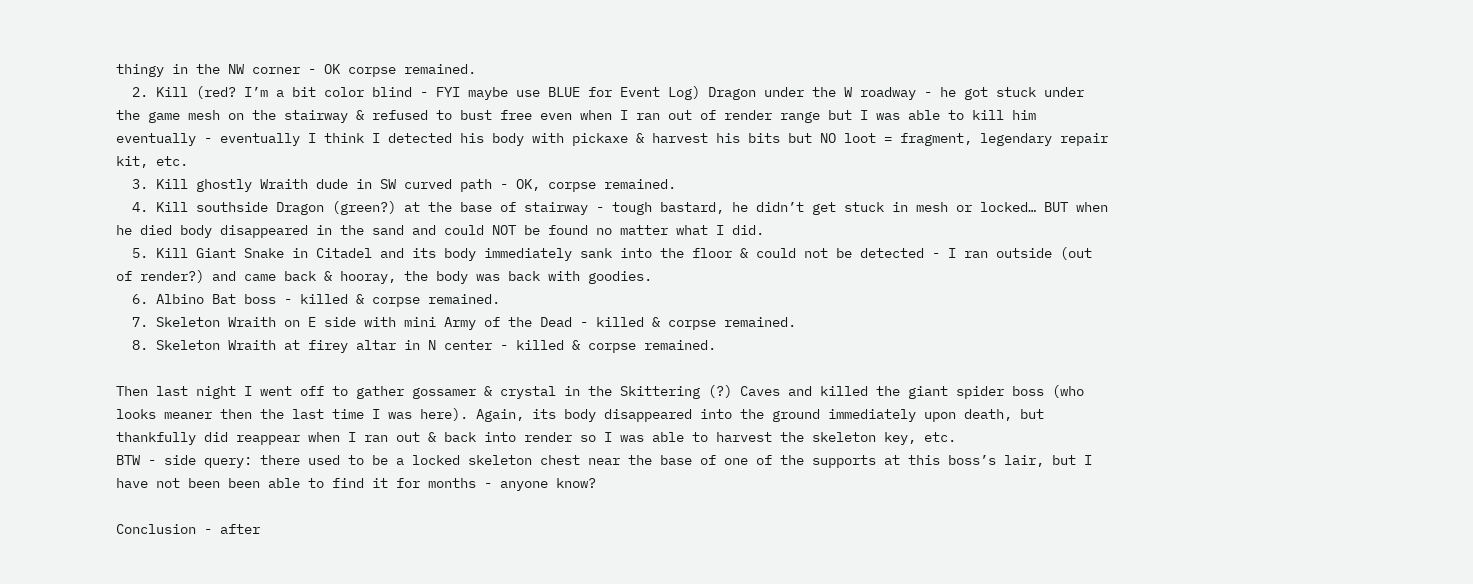thingy in the NW corner - OK corpse remained.
  2. Kill (red? I’m a bit color blind - FYI maybe use BLUE for Event Log) Dragon under the W roadway - he got stuck under the game mesh on the stairway & refused to bust free even when I ran out of render range but I was able to kill him eventually - eventually I think I detected his body with pickaxe & harvest his bits but NO loot = fragment, legendary repair kit, etc.
  3. Kill ghostly Wraith dude in SW curved path - OK, corpse remained.
  4. Kill southside Dragon (green?) at the base of stairway - tough bastard, he didn’t get stuck in mesh or locked… BUT when he died body disappeared in the sand and could NOT be found no matter what I did.
  5. Kill Giant Snake in Citadel and its body immediately sank into the floor & could not be detected - I ran outside (out of render?) and came back & hooray, the body was back with goodies.
  6. Albino Bat boss - killed & corpse remained.
  7. Skeleton Wraith on E side with mini Army of the Dead - killed & corpse remained.
  8. Skeleton Wraith at firey altar in N center - killed & corpse remained.

Then last night I went off to gather gossamer & crystal in the Skittering (?) Caves and killed the giant spider boss (who looks meaner then the last time I was here). Again, its body disappeared into the ground immediately upon death, but thankfully did reappear when I ran out & back into render so I was able to harvest the skeleton key, etc.
BTW - side query: there used to be a locked skeleton chest near the base of one of the supports at this boss’s lair, but I have not been been able to find it for months - anyone know?

Conclusion - after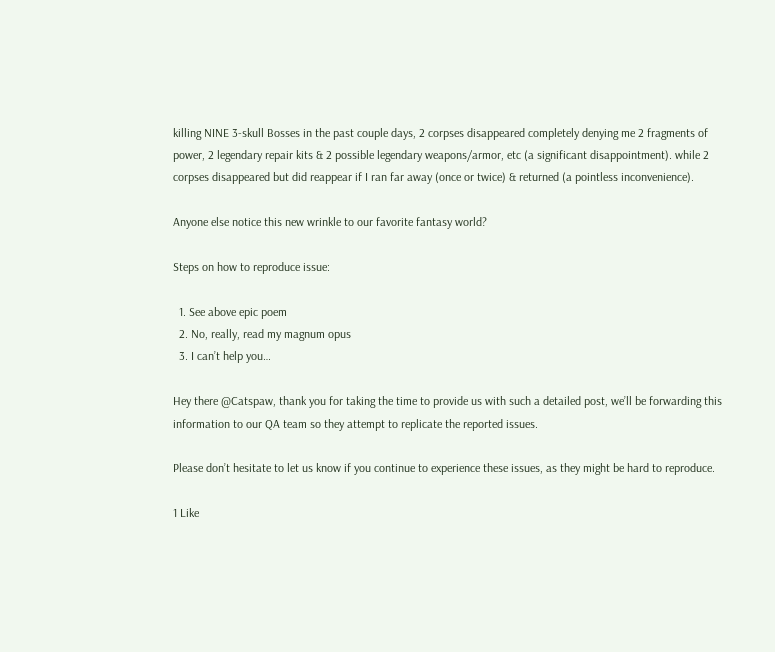killing NINE 3-skull Bosses in the past couple days, 2 corpses disappeared completely denying me 2 fragments of power, 2 legendary repair kits & 2 possible legendary weapons/armor, etc (a significant disappointment). while 2 corpses disappeared but did reappear if I ran far away (once or twice) & returned (a pointless inconvenience).

Anyone else notice this new wrinkle to our favorite fantasy world?

Steps on how to reproduce issue:

  1. See above epic poem
  2. No, really, read my magnum opus
  3. I can’t help you…

Hey there @Catspaw, thank you for taking the time to provide us with such a detailed post, we’ll be forwarding this information to our QA team so they attempt to replicate the reported issues.

Please don’t hesitate to let us know if you continue to experience these issues, as they might be hard to reproduce.

1 Like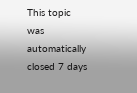This topic was automatically closed 7 days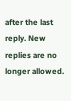after the last reply. New replies are no longer allowed.